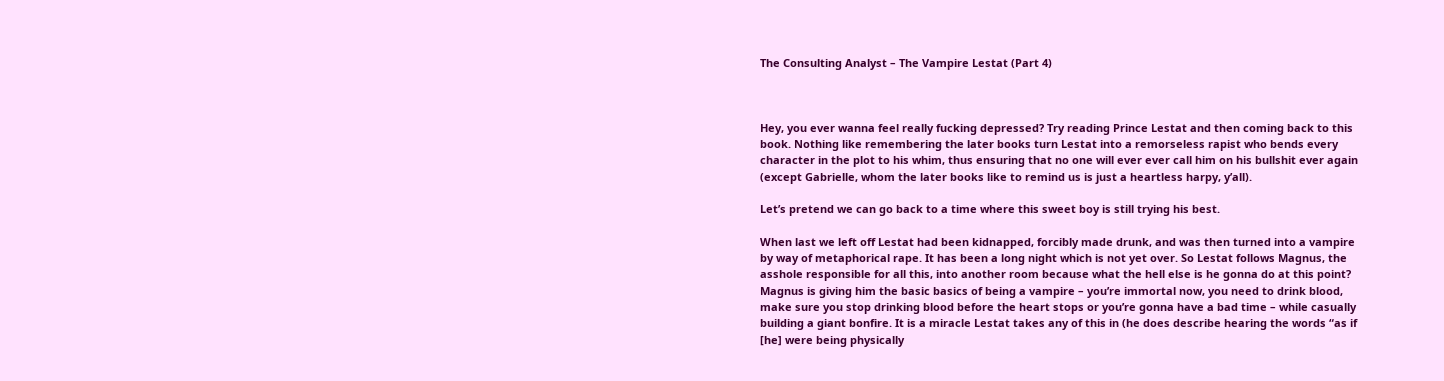The Consulting Analyst – The Vampire Lestat (Part 4)



Hey, you ever wanna feel really fucking depressed? Try reading Prince Lestat and then coming back to this book. Nothing like remembering the later books turn Lestat into a remorseless rapist who bends every character in the plot to his whim, thus ensuring that no one will ever ever call him on his bullshit ever again (except Gabrielle, whom the later books like to remind us is just a heartless harpy, y’all).

Let’s pretend we can go back to a time where this sweet boy is still trying his best.

When last we left off Lestat had been kidnapped, forcibly made drunk, and was then turned into a vampire by way of metaphorical rape. It has been a long night which is not yet over. So Lestat follows Magnus, the asshole responsible for all this, into another room because what the hell else is he gonna do at this point? Magnus is giving him the basic basics of being a vampire – you’re immortal now, you need to drink blood, make sure you stop drinking blood before the heart stops or you’re gonna have a bad time – while casually building a giant bonfire. It is a miracle Lestat takes any of this in (he does describe hearing the words “as if [he] were being physically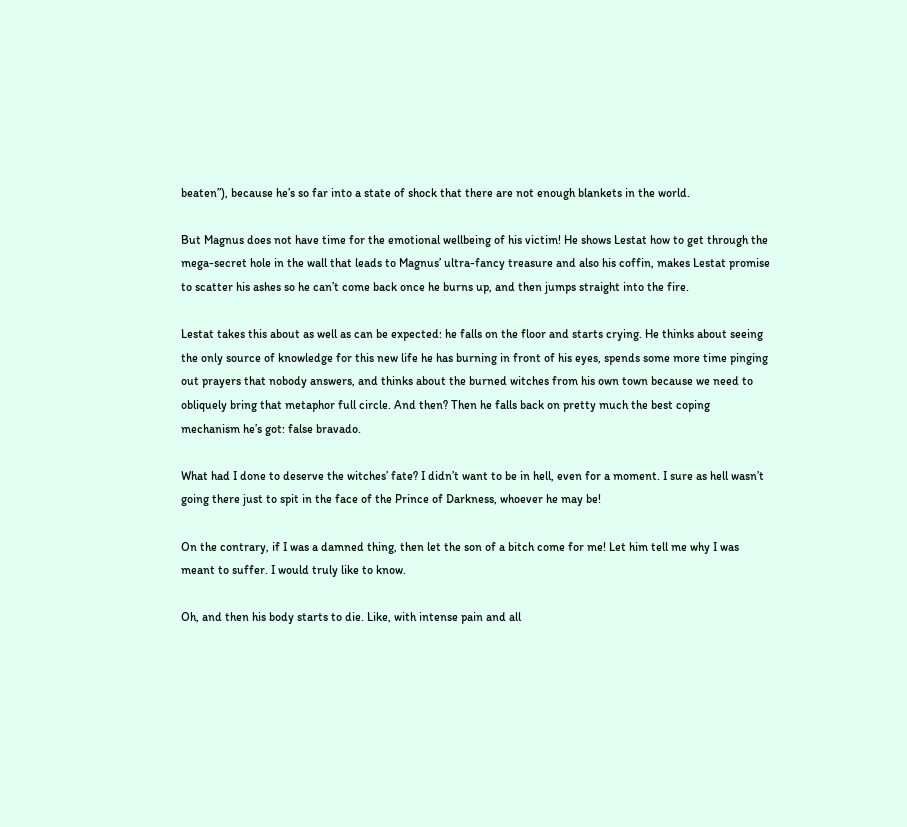beaten”), because he’s so far into a state of shock that there are not enough blankets in the world.

But Magnus does not have time for the emotional wellbeing of his victim! He shows Lestat how to get through the mega-secret hole in the wall that leads to Magnus’ ultra-fancy treasure and also his coffin, makes Lestat promise to scatter his ashes so he can’t come back once he burns up, and then jumps straight into the fire.

Lestat takes this about as well as can be expected: he falls on the floor and starts crying. He thinks about seeing the only source of knowledge for this new life he has burning in front of his eyes, spends some more time pinging out prayers that nobody answers, and thinks about the burned witches from his own town because we need to obliquely bring that metaphor full circle. And then? Then he falls back on pretty much the best coping mechanism he’s got: false bravado.

What had I done to deserve the witches’ fate? I didn’t want to be in hell, even for a moment. I sure as hell wasn’t going there just to spit in the face of the Prince of Darkness, whoever he may be!

On the contrary, if I was a damned thing, then let the son of a bitch come for me! Let him tell me why I was meant to suffer. I would truly like to know.

Oh, and then his body starts to die. Like, with intense pain and all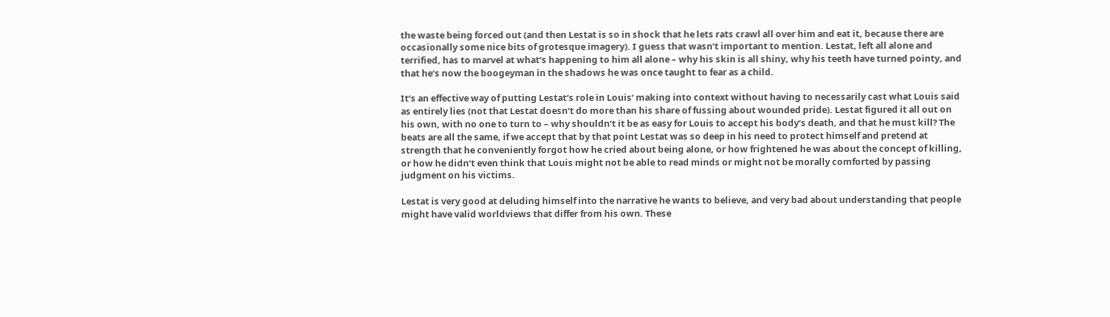the waste being forced out (and then Lestat is so in shock that he lets rats crawl all over him and eat it, because there are occasionally some nice bits of grotesque imagery). I guess that wasn’t important to mention. Lestat, left all alone and terrified, has to marvel at what’s happening to him all alone – why his skin is all shiny, why his teeth have turned pointy, and that he’s now the boogeyman in the shadows he was once taught to fear as a child.

It’s an effective way of putting Lestat’s role in Louis’ making into context without having to necessarily cast what Louis said as entirely lies (not that Lestat doesn’t do more than his share of fussing about wounded pride). Lestat figured it all out on his own, with no one to turn to – why shouldn’t it be as easy for Louis to accept his body’s death, and that he must kill? The beats are all the same, if we accept that by that point Lestat was so deep in his need to protect himself and pretend at strength that he conveniently forgot how he cried about being alone, or how frightened he was about the concept of killing, or how he didn’t even think that Louis might not be able to read minds or might not be morally comforted by passing judgment on his victims.

Lestat is very good at deluding himself into the narrative he wants to believe, and very bad about understanding that people might have valid worldviews that differ from his own. These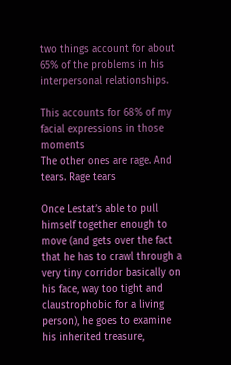two things account for about 65% of the problems in his interpersonal relationships.

This accounts for 68% of my facial expressions in those moments
The other ones are rage. And tears. Rage tears

Once Lestat’s able to pull himself together enough to move (and gets over the fact that he has to crawl through a very tiny corridor basically on his face, way too tight and claustrophobic for a living person), he goes to examine his inherited treasure,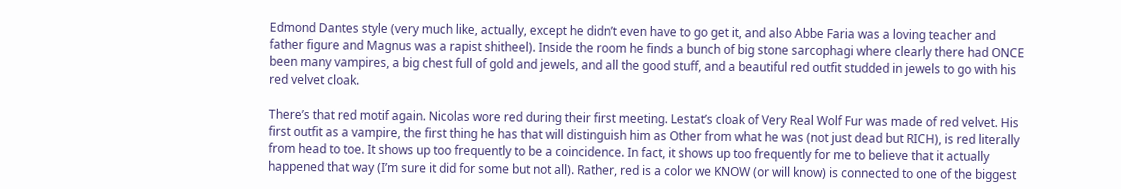Edmond Dantes style (very much like, actually, except he didn’t even have to go get it, and also Abbe Faria was a loving teacher and father figure and Magnus was a rapist shitheel). Inside the room he finds a bunch of big stone sarcophagi where clearly there had ONCE been many vampires, a big chest full of gold and jewels, and all the good stuff, and a beautiful red outfit studded in jewels to go with his red velvet cloak.

There’s that red motif again. Nicolas wore red during their first meeting. Lestat’s cloak of Very Real Wolf Fur was made of red velvet. His first outfit as a vampire, the first thing he has that will distinguish him as Other from what he was (not just dead but RICH), is red literally from head to toe. It shows up too frequently to be a coincidence. In fact, it shows up too frequently for me to believe that it actually happened that way (I’m sure it did for some but not all). Rather, red is a color we KNOW (or will know) is connected to one of the biggest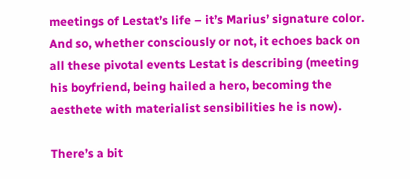meetings of Lestat’s life – it’s Marius’ signature color. And so, whether consciously or not, it echoes back on all these pivotal events Lestat is describing (meeting his boyfriend, being hailed a hero, becoming the aesthete with materialist sensibilities he is now).

There’s a bit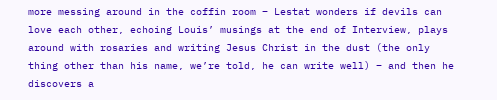more messing around in the coffin room – Lestat wonders if devils can love each other, echoing Louis’ musings at the end of Interview, plays around with rosaries and writing Jesus Christ in the dust (the only thing other than his name, we’re told, he can write well) – and then he discovers a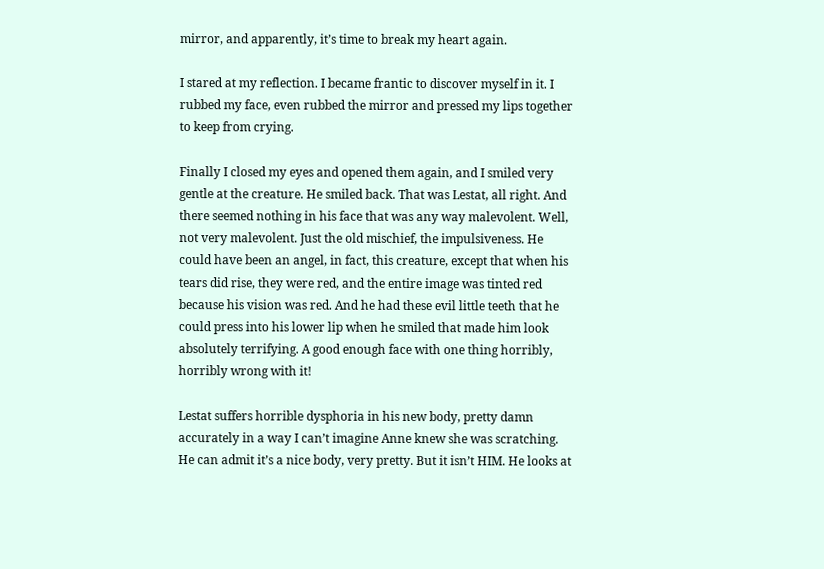mirror, and apparently, it’s time to break my heart again.

I stared at my reflection. I became frantic to discover myself in it. I rubbed my face, even rubbed the mirror and pressed my lips together to keep from crying.

Finally I closed my eyes and opened them again, and I smiled very gentle at the creature. He smiled back. That was Lestat, all right. And there seemed nothing in his face that was any way malevolent. Well, not very malevolent. Just the old mischief, the impulsiveness. He could have been an angel, in fact, this creature, except that when his tears did rise, they were red, and the entire image was tinted red because his vision was red. And he had these evil little teeth that he could press into his lower lip when he smiled that made him look absolutely terrifying. A good enough face with one thing horribly, horribly wrong with it!

Lestat suffers horrible dysphoria in his new body, pretty damn accurately in a way I can’t imagine Anne knew she was scratching. He can admit it’s a nice body, very pretty. But it isn’t HIM. He looks at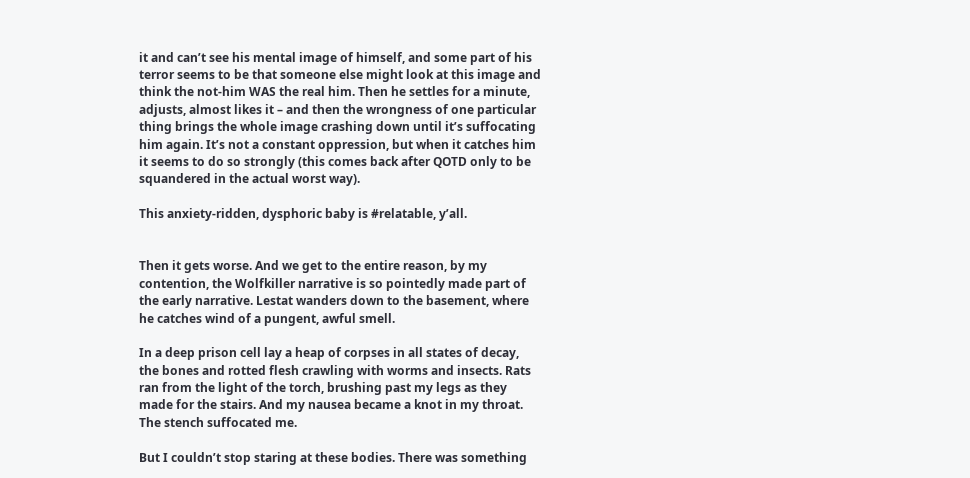it and can’t see his mental image of himself, and some part of his terror seems to be that someone else might look at this image and think the not-him WAS the real him. Then he settles for a minute, adjusts, almost likes it – and then the wrongness of one particular thing brings the whole image crashing down until it’s suffocating him again. It’s not a constant oppression, but when it catches him it seems to do so strongly (this comes back after QOTD only to be squandered in the actual worst way).

This anxiety-ridden, dysphoric baby is #relatable, y’all.


Then it gets worse. And we get to the entire reason, by my contention, the Wolfkiller narrative is so pointedly made part of the early narrative. Lestat wanders down to the basement, where he catches wind of a pungent, awful smell.

In a deep prison cell lay a heap of corpses in all states of decay, the bones and rotted flesh crawling with worms and insects. Rats ran from the light of the torch, brushing past my legs as they made for the stairs. And my nausea became a knot in my throat. The stench suffocated me.

But I couldn’t stop staring at these bodies. There was something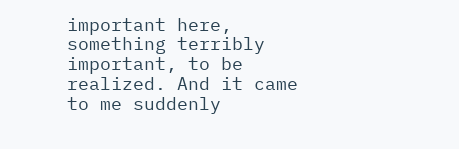important here, something terribly important, to be realized. And it came to me suddenly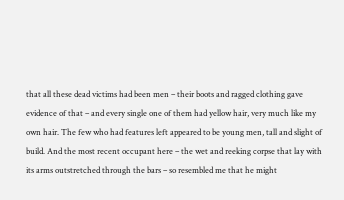that all these dead victims had been men – their boots and ragged clothing gave evidence of that – and every single one of them had yellow hair, very much like my own hair. The few who had features left appeared to be young men, tall and slight of build. And the most recent occupant here – the wet and reeking corpse that lay with its arms outstretched through the bars – so resembled me that he might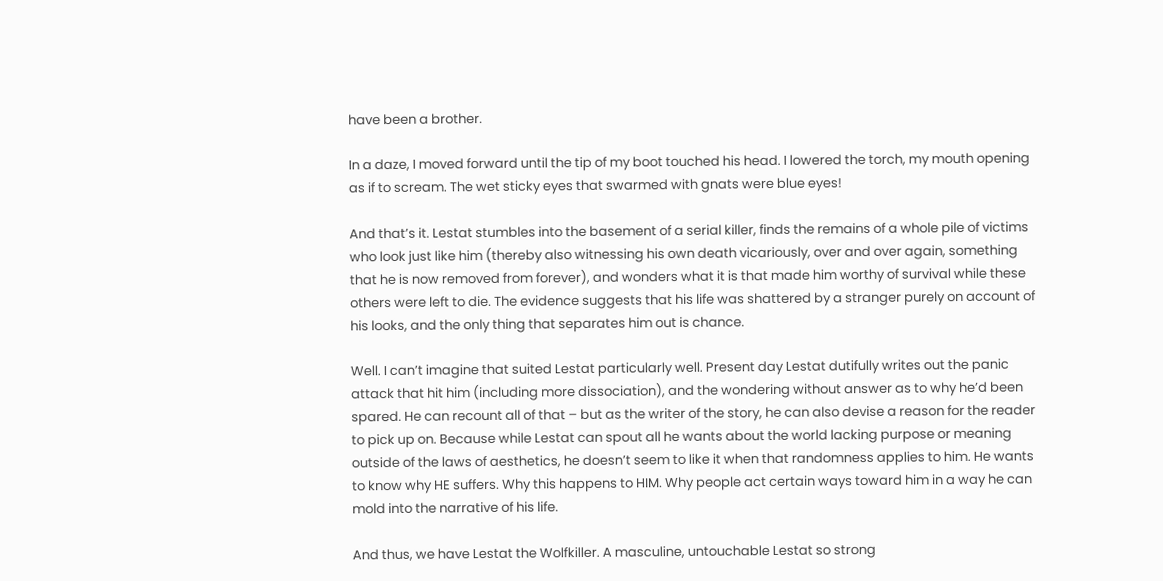have been a brother.

In a daze, I moved forward until the tip of my boot touched his head. I lowered the torch, my mouth opening as if to scream. The wet sticky eyes that swarmed with gnats were blue eyes!

And that’s it. Lestat stumbles into the basement of a serial killer, finds the remains of a whole pile of victims who look just like him (thereby also witnessing his own death vicariously, over and over again, something that he is now removed from forever), and wonders what it is that made him worthy of survival while these others were left to die. The evidence suggests that his life was shattered by a stranger purely on account of his looks, and the only thing that separates him out is chance.

Well. I can’t imagine that suited Lestat particularly well. Present day Lestat dutifully writes out the panic attack that hit him (including more dissociation), and the wondering without answer as to why he’d been spared. He can recount all of that – but as the writer of the story, he can also devise a reason for the reader to pick up on. Because while Lestat can spout all he wants about the world lacking purpose or meaning outside of the laws of aesthetics, he doesn’t seem to like it when that randomness applies to him. He wants to know why HE suffers. Why this happens to HIM. Why people act certain ways toward him in a way he can mold into the narrative of his life.

And thus, we have Lestat the Wolfkiller. A masculine, untouchable Lestat so strong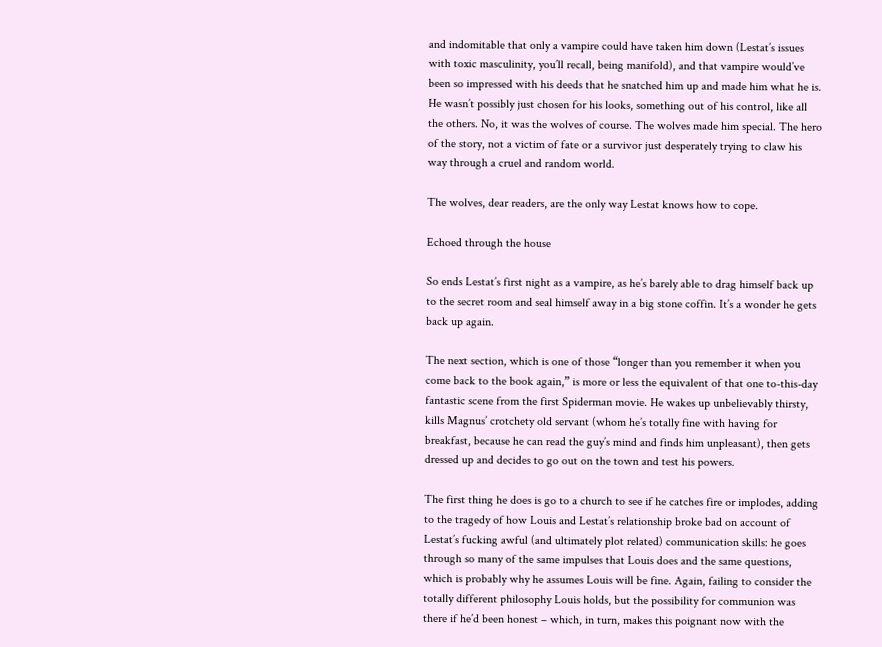and indomitable that only a vampire could have taken him down (Lestat’s issues with toxic masculinity, you’ll recall, being manifold), and that vampire would’ve been so impressed with his deeds that he snatched him up and made him what he is. He wasn’t possibly just chosen for his looks, something out of his control, like all the others. No, it was the wolves of course. The wolves made him special. The hero of the story, not a victim of fate or a survivor just desperately trying to claw his way through a cruel and random world.

The wolves, dear readers, are the only way Lestat knows how to cope.

Echoed through the house

So ends Lestat’s first night as a vampire, as he’s barely able to drag himself back up to the secret room and seal himself away in a big stone coffin. It’s a wonder he gets back up again.

The next section, which is one of those “longer than you remember it when you come back to the book again,” is more or less the equivalent of that one to-this-day fantastic scene from the first Spiderman movie. He wakes up unbelievably thirsty, kills Magnus’ crotchety old servant (whom he’s totally fine with having for breakfast, because he can read the guy’s mind and finds him unpleasant), then gets dressed up and decides to go out on the town and test his powers.

The first thing he does is go to a church to see if he catches fire or implodes, adding to the tragedy of how Louis and Lestat’s relationship broke bad on account of Lestat’s fucking awful (and ultimately plot related) communication skills: he goes through so many of the same impulses that Louis does and the same questions, which is probably why he assumes Louis will be fine. Again, failing to consider the totally different philosophy Louis holds, but the possibility for communion was there if he’d been honest – which, in turn, makes this poignant now with the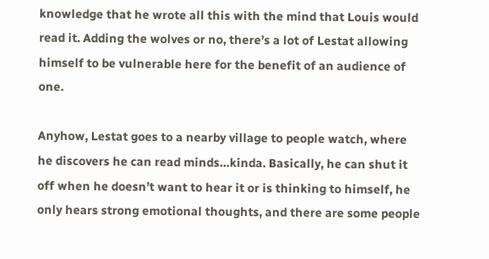knowledge that he wrote all this with the mind that Louis would read it. Adding the wolves or no, there’s a lot of Lestat allowing himself to be vulnerable here for the benefit of an audience of one.

Anyhow, Lestat goes to a nearby village to people watch, where he discovers he can read minds…kinda. Basically, he can shut it off when he doesn’t want to hear it or is thinking to himself, he only hears strong emotional thoughts, and there are some people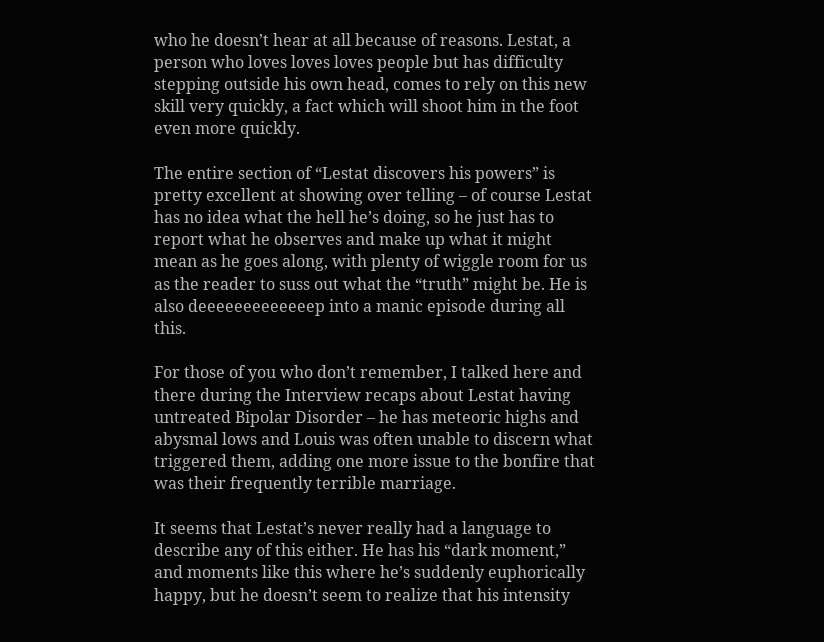who he doesn’t hear at all because of reasons. Lestat, a person who loves loves loves people but has difficulty stepping outside his own head, comes to rely on this new skill very quickly, a fact which will shoot him in the foot even more quickly.

The entire section of “Lestat discovers his powers” is pretty excellent at showing over telling – of course Lestat has no idea what the hell he’s doing, so he just has to report what he observes and make up what it might mean as he goes along, with plenty of wiggle room for us as the reader to suss out what the “truth” might be. He is also deeeeeeeeeeeeep into a manic episode during all this.

For those of you who don’t remember, I talked here and there during the Interview recaps about Lestat having untreated Bipolar Disorder – he has meteoric highs and abysmal lows and Louis was often unable to discern what triggered them, adding one more issue to the bonfire that was their frequently terrible marriage.

It seems that Lestat’s never really had a language to describe any of this either. He has his “dark moment,” and moments like this where he’s suddenly euphorically happy, but he doesn’t seem to realize that his intensity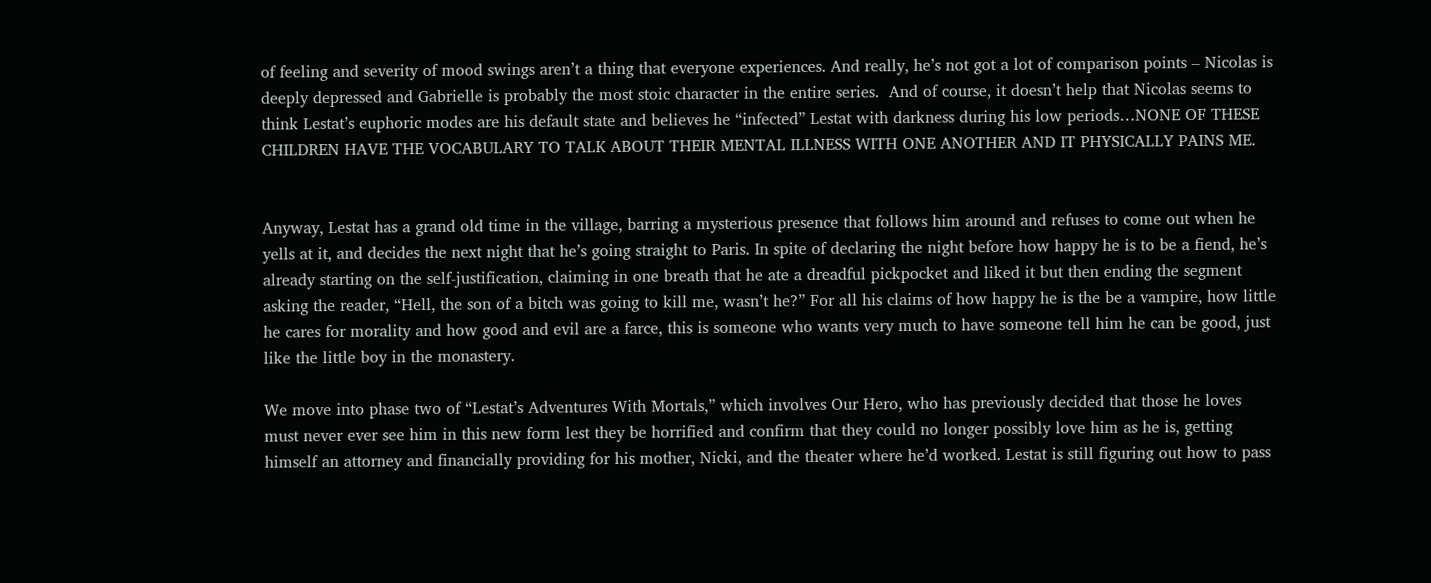of feeling and severity of mood swings aren’t a thing that everyone experiences. And really, he’s not got a lot of comparison points – Nicolas is deeply depressed and Gabrielle is probably the most stoic character in the entire series.  And of course, it doesn’t help that Nicolas seems to think Lestat’s euphoric modes are his default state and believes he “infected” Lestat with darkness during his low periods…NONE OF THESE CHILDREN HAVE THE VOCABULARY TO TALK ABOUT THEIR MENTAL ILLNESS WITH ONE ANOTHER AND IT PHYSICALLY PAINS ME.


Anyway, Lestat has a grand old time in the village, barring a mysterious presence that follows him around and refuses to come out when he yells at it, and decides the next night that he’s going straight to Paris. In spite of declaring the night before how happy he is to be a fiend, he’s already starting on the self-justification, claiming in one breath that he ate a dreadful pickpocket and liked it but then ending the segment asking the reader, “Hell, the son of a bitch was going to kill me, wasn’t he?” For all his claims of how happy he is the be a vampire, how little he cares for morality and how good and evil are a farce, this is someone who wants very much to have someone tell him he can be good, just like the little boy in the monastery.

We move into phase two of “Lestat’s Adventures With Mortals,” which involves Our Hero, who has previously decided that those he loves must never ever see him in this new form lest they be horrified and confirm that they could no longer possibly love him as he is, getting himself an attorney and financially providing for his mother, Nicki, and the theater where he’d worked. Lestat is still figuring out how to pass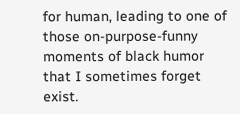for human, leading to one of those on-purpose-funny moments of black humor that I sometimes forget exist.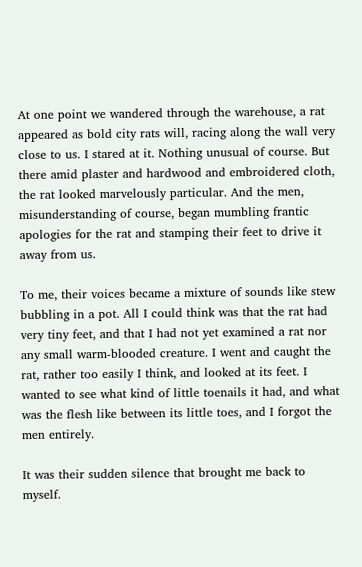At one point we wandered through the warehouse, a rat appeared as bold city rats will, racing along the wall very close to us. I stared at it. Nothing unusual of course. But there amid plaster and hardwood and embroidered cloth, the rat looked marvelously particular. And the men, misunderstanding of course, began mumbling frantic apologies for the rat and stamping their feet to drive it away from us.

To me, their voices became a mixture of sounds like stew bubbling in a pot. All I could think was that the rat had very tiny feet, and that I had not yet examined a rat nor any small warm-blooded creature. I went and caught the rat, rather too easily I think, and looked at its feet. I wanted to see what kind of little toenails it had, and what was the flesh like between its little toes, and I forgot the men entirely.

It was their sudden silence that brought me back to myself.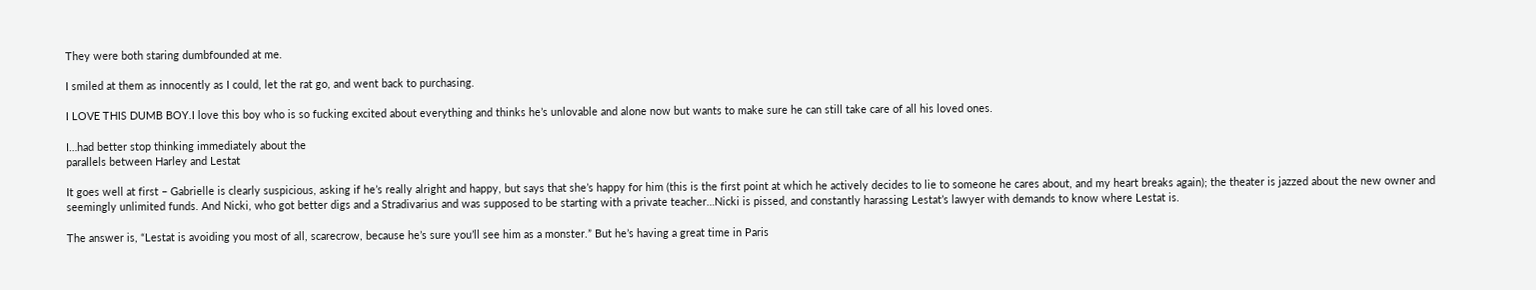They were both staring dumbfounded at me.

I smiled at them as innocently as I could, let the rat go, and went back to purchasing.

I LOVE THIS DUMB BOY.I love this boy who is so fucking excited about everything and thinks he’s unlovable and alone now but wants to make sure he can still take care of all his loved ones.

I…had better stop thinking immediately about the
parallels between Harley and Lestat

It goes well at first – Gabrielle is clearly suspicious, asking if he’s really alright and happy, but says that she’s happy for him (this is the first point at which he actively decides to lie to someone he cares about, and my heart breaks again); the theater is jazzed about the new owner and seemingly unlimited funds. And Nicki, who got better digs and a Stradivarius and was supposed to be starting with a private teacher…Nicki is pissed, and constantly harassing Lestat’s lawyer with demands to know where Lestat is.

The answer is, “Lestat is avoiding you most of all, scarecrow, because he’s sure you’ll see him as a monster.” But he’s having a great time in Paris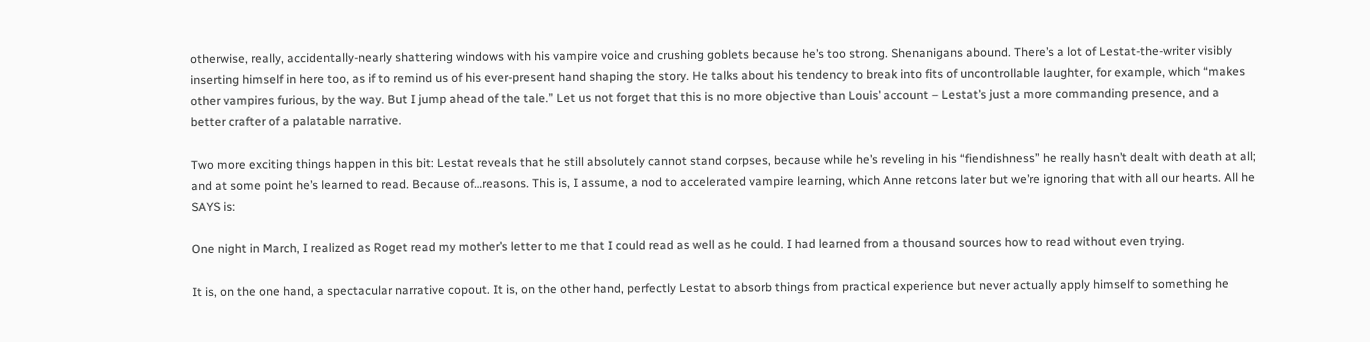otherwise, really, accidentally-nearly shattering windows with his vampire voice and crushing goblets because he’s too strong. Shenanigans abound. There’s a lot of Lestat-the-writer visibly inserting himself in here too, as if to remind us of his ever-present hand shaping the story. He talks about his tendency to break into fits of uncontrollable laughter, for example, which “makes other vampires furious, by the way. But I jump ahead of the tale.” Let us not forget that this is no more objective than Louis’ account – Lestat’s just a more commanding presence, and a better crafter of a palatable narrative.

Two more exciting things happen in this bit: Lestat reveals that he still absolutely cannot stand corpses, because while he’s reveling in his “fiendishness” he really hasn’t dealt with death at all; and at some point he’s learned to read. Because of…reasons. This is, I assume, a nod to accelerated vampire learning, which Anne retcons later but we’re ignoring that with all our hearts. All he SAYS is:

One night in March, I realized as Roget read my mother’s letter to me that I could read as well as he could. I had learned from a thousand sources how to read without even trying.

It is, on the one hand, a spectacular narrative copout. It is, on the other hand, perfectly Lestat to absorb things from practical experience but never actually apply himself to something he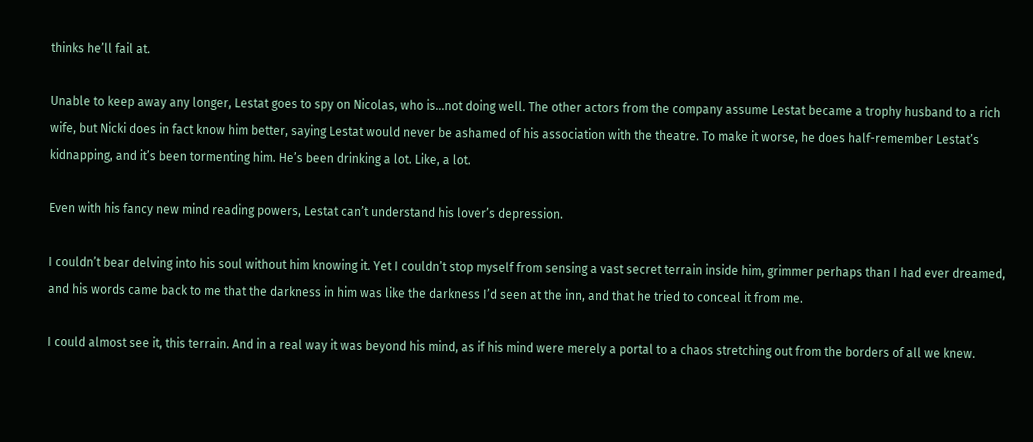thinks he’ll fail at.

Unable to keep away any longer, Lestat goes to spy on Nicolas, who is…not doing well. The other actors from the company assume Lestat became a trophy husband to a rich wife, but Nicki does in fact know him better, saying Lestat would never be ashamed of his association with the theatre. To make it worse, he does half-remember Lestat’s kidnapping, and it’s been tormenting him. He’s been drinking a lot. Like, a lot.

Even with his fancy new mind reading powers, Lestat can’t understand his lover’s depression.

I couldn’t bear delving into his soul without him knowing it. Yet I couldn’t stop myself from sensing a vast secret terrain inside him, grimmer perhaps than I had ever dreamed, and his words came back to me that the darkness in him was like the darkness I’d seen at the inn, and that he tried to conceal it from me.

I could almost see it, this terrain. And in a real way it was beyond his mind, as if his mind were merely a portal to a chaos stretching out from the borders of all we knew.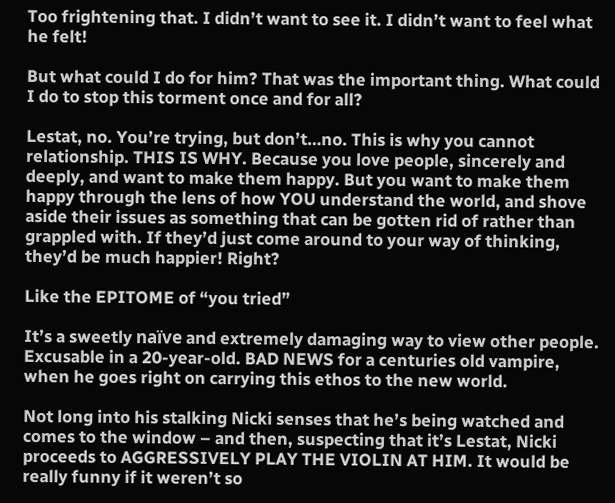Too frightening that. I didn’t want to see it. I didn’t want to feel what he felt!

But what could I do for him? That was the important thing. What could I do to stop this torment once and for all?

Lestat, no. You’re trying, but don’t…no. This is why you cannot relationship. THIS IS WHY. Because you love people, sincerely and deeply, and want to make them happy. But you want to make them happy through the lens of how YOU understand the world, and shove aside their issues as something that can be gotten rid of rather than grappled with. If they’d just come around to your way of thinking, they’d be much happier! Right?

Like the EPITOME of “you tried”

It’s a sweetly naïve and extremely damaging way to view other people. Excusable in a 20-year-old. BAD NEWS for a centuries old vampire, when he goes right on carrying this ethos to the new world.

Not long into his stalking Nicki senses that he’s being watched and comes to the window – and then, suspecting that it’s Lestat, Nicki proceeds to AGGRESSIVELY PLAY THE VIOLIN AT HIM. It would be really funny if it weren’t so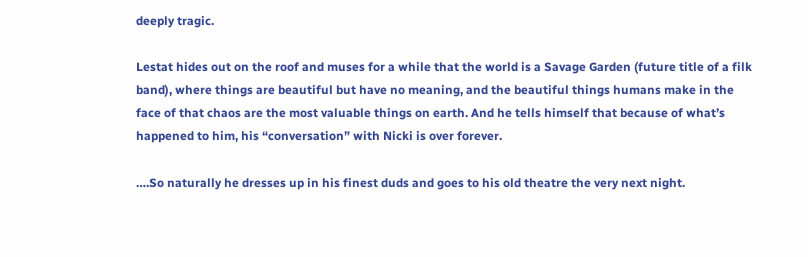deeply tragic.

Lestat hides out on the roof and muses for a while that the world is a Savage Garden (future title of a filk band), where things are beautiful but have no meaning, and the beautiful things humans make in the face of that chaos are the most valuable things on earth. And he tells himself that because of what’s happened to him, his “conversation” with Nicki is over forever.

….So naturally he dresses up in his finest duds and goes to his old theatre the very next night.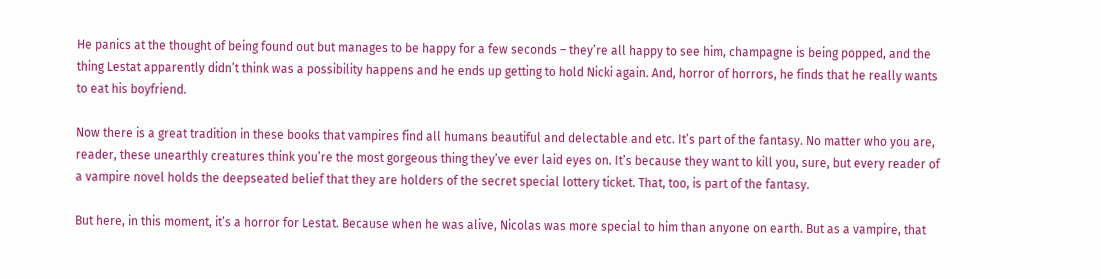He panics at the thought of being found out but manages to be happy for a few seconds – they’re all happy to see him, champagne is being popped, and the thing Lestat apparently didn’t think was a possibility happens and he ends up getting to hold Nicki again. And, horror of horrors, he finds that he really wants to eat his boyfriend.

Now there is a great tradition in these books that vampires find all humans beautiful and delectable and etc. It’s part of the fantasy. No matter who you are, reader, these unearthly creatures think you’re the most gorgeous thing they’ve ever laid eyes on. It’s because they want to kill you, sure, but every reader of a vampire novel holds the deepseated belief that they are holders of the secret special lottery ticket. That, too, is part of the fantasy.

But here, in this moment, it’s a horror for Lestat. Because when he was alive, Nicolas was more special to him than anyone on earth. But as a vampire, that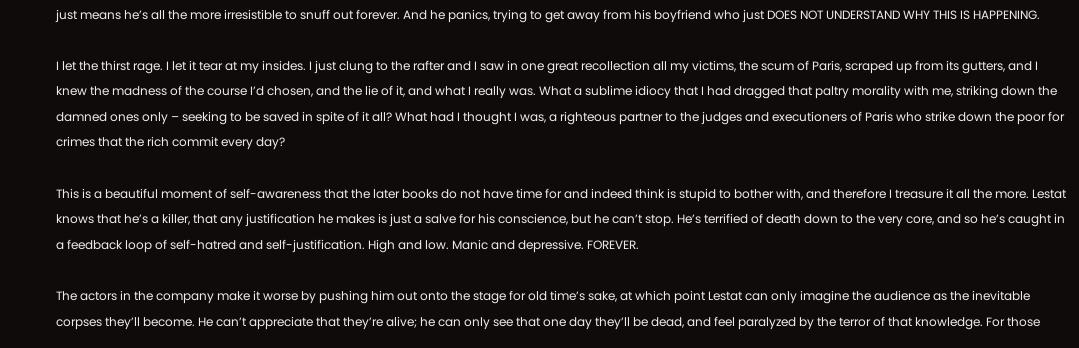just means he’s all the more irresistible to snuff out forever. And he panics, trying to get away from his boyfriend who just DOES NOT UNDERSTAND WHY THIS IS HAPPENING.

I let the thirst rage. I let it tear at my insides. I just clung to the rafter and I saw in one great recollection all my victims, the scum of Paris, scraped up from its gutters, and I knew the madness of the course I’d chosen, and the lie of it, and what I really was. What a sublime idiocy that I had dragged that paltry morality with me, striking down the damned ones only – seeking to be saved in spite of it all? What had I thought I was, a righteous partner to the judges and executioners of Paris who strike down the poor for crimes that the rich commit every day?

This is a beautiful moment of self-awareness that the later books do not have time for and indeed think is stupid to bother with, and therefore I treasure it all the more. Lestat knows that he’s a killer, that any justification he makes is just a salve for his conscience, but he can’t stop. He’s terrified of death down to the very core, and so he’s caught in a feedback loop of self-hatred and self-justification. High and low. Manic and depressive. FOREVER.

The actors in the company make it worse by pushing him out onto the stage for old time’s sake, at which point Lestat can only imagine the audience as the inevitable corpses they’ll become. He can’t appreciate that they’re alive; he can only see that one day they’ll be dead, and feel paralyzed by the terror of that knowledge. For those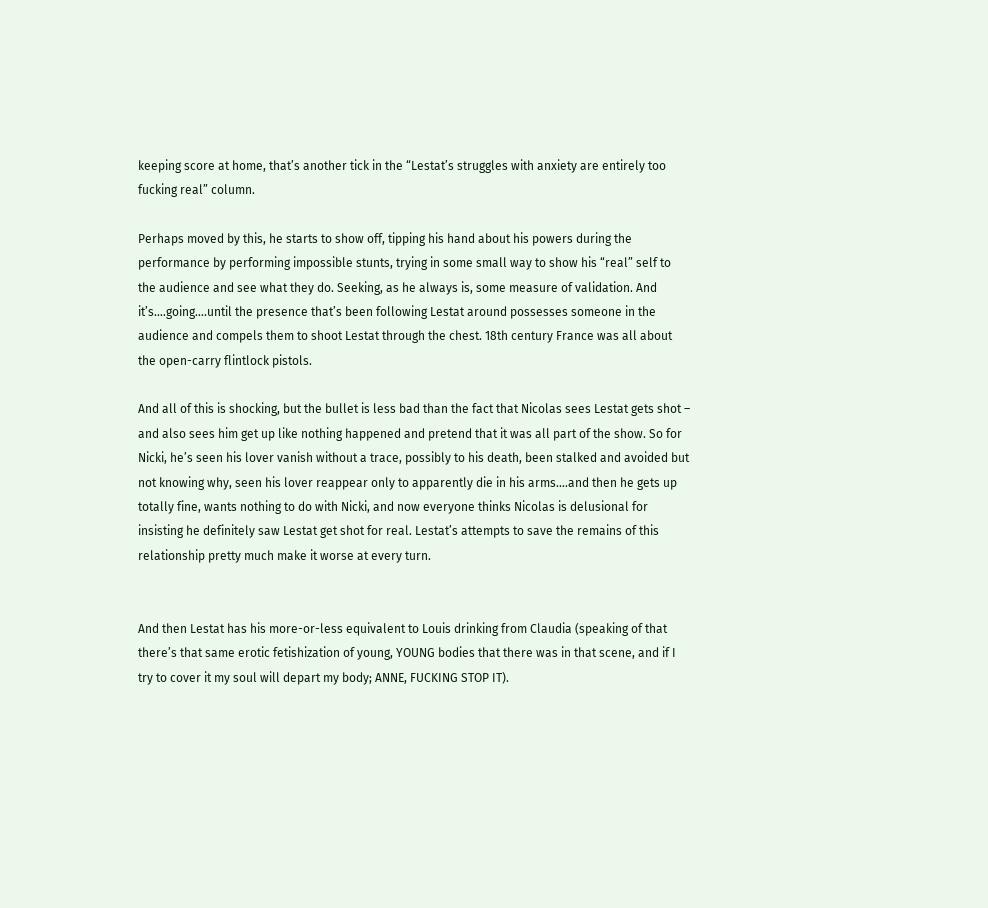keeping score at home, that’s another tick in the “Lestat’s struggles with anxiety are entirely too fucking real” column.

Perhaps moved by this, he starts to show off, tipping his hand about his powers during the performance by performing impossible stunts, trying in some small way to show his “real” self to the audience and see what they do. Seeking, as he always is, some measure of validation. And it’s….going….until the presence that’s been following Lestat around possesses someone in the audience and compels them to shoot Lestat through the chest. 18th century France was all about the open-carry flintlock pistols.

And all of this is shocking, but the bullet is less bad than the fact that Nicolas sees Lestat gets shot – and also sees him get up like nothing happened and pretend that it was all part of the show. So for Nicki, he’s seen his lover vanish without a trace, possibly to his death, been stalked and avoided but not knowing why, seen his lover reappear only to apparently die in his arms….and then he gets up totally fine, wants nothing to do with Nicki, and now everyone thinks Nicolas is delusional for insisting he definitely saw Lestat get shot for real. Lestat’s attempts to save the remains of this relationship pretty much make it worse at every turn.


And then Lestat has his more-or-less equivalent to Louis drinking from Claudia (speaking of that there’s that same erotic fetishization of young, YOUNG bodies that there was in that scene, and if I try to cover it my soul will depart my body; ANNE, FUCKING STOP IT).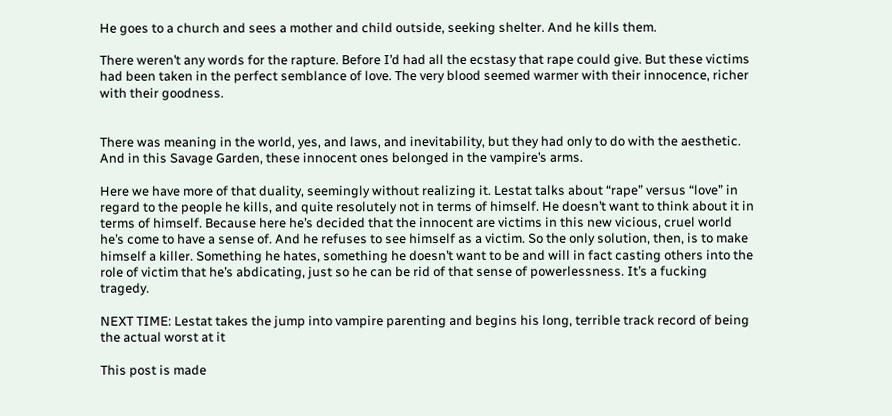He goes to a church and sees a mother and child outside, seeking shelter. And he kills them.

There weren’t any words for the rapture. Before I’d had all the ecstasy that rape could give. But these victims had been taken in the perfect semblance of love. The very blood seemed warmer with their innocence, richer with their goodness.


There was meaning in the world, yes, and laws, and inevitability, but they had only to do with the aesthetic. And in this Savage Garden, these innocent ones belonged in the vampire’s arms.

Here we have more of that duality, seemingly without realizing it. Lestat talks about “rape” versus “love” in regard to the people he kills, and quite resolutely not in terms of himself. He doesn’t want to think about it in terms of himself. Because here he’s decided that the innocent are victims in this new vicious, cruel world he’s come to have a sense of. And he refuses to see himself as a victim. So the only solution, then, is to make himself a killer. Something he hates, something he doesn’t want to be and will in fact casting others into the role of victim that he’s abdicating, just so he can be rid of that sense of powerlessness. It’s a fucking tragedy.

NEXT TIME: Lestat takes the jump into vampire parenting and begins his long, terrible track record of being the actual worst at it

This post is made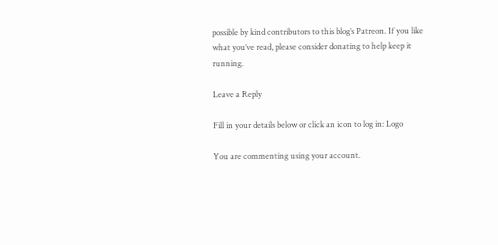possible by kind contributors to this blog’s Patreon. If you like what you’ve read, please consider donating to help keep it running.

Leave a Reply

Fill in your details below or click an icon to log in: Logo

You are commenting using your account.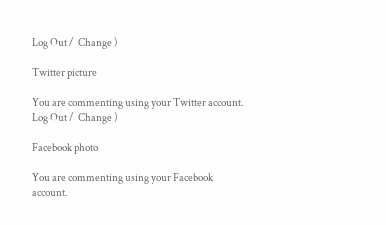Log Out /  Change )

Twitter picture

You are commenting using your Twitter account. Log Out /  Change )

Facebook photo

You are commenting using your Facebook account.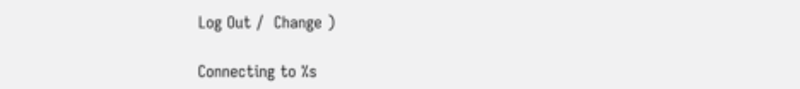Log Out /  Change )

Connecting to %s